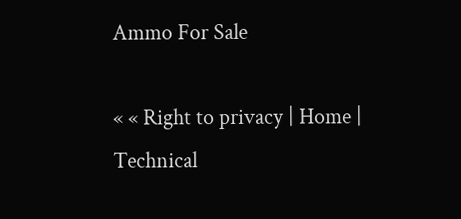Ammo For Sale

« « Right to privacy | Home | Technical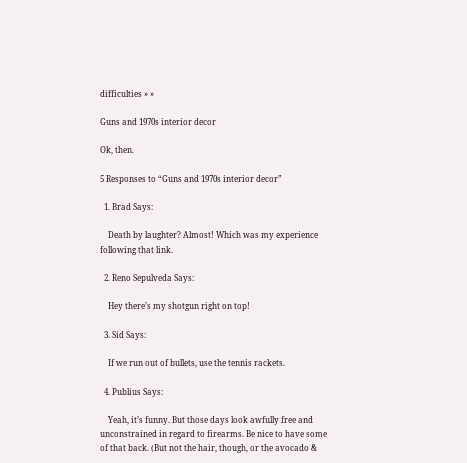difficulties » »

Guns and 1970s interior decor

Ok, then.

5 Responses to “Guns and 1970s interior decor”

  1. Brad Says:

    Death by laughter? Almost! Which was my experience following that link.

  2. Reno Sepulveda Says:

    Hey there’s my shotgun right on top!

  3. Sid Says:

    If we run out of bullets, use the tennis rackets.

  4. Publius Says:

    Yeah, it’s funny. But those days look awfully free and unconstrained in regard to firearms. Be nice to have some of that back. (But not the hair, though, or the avocado &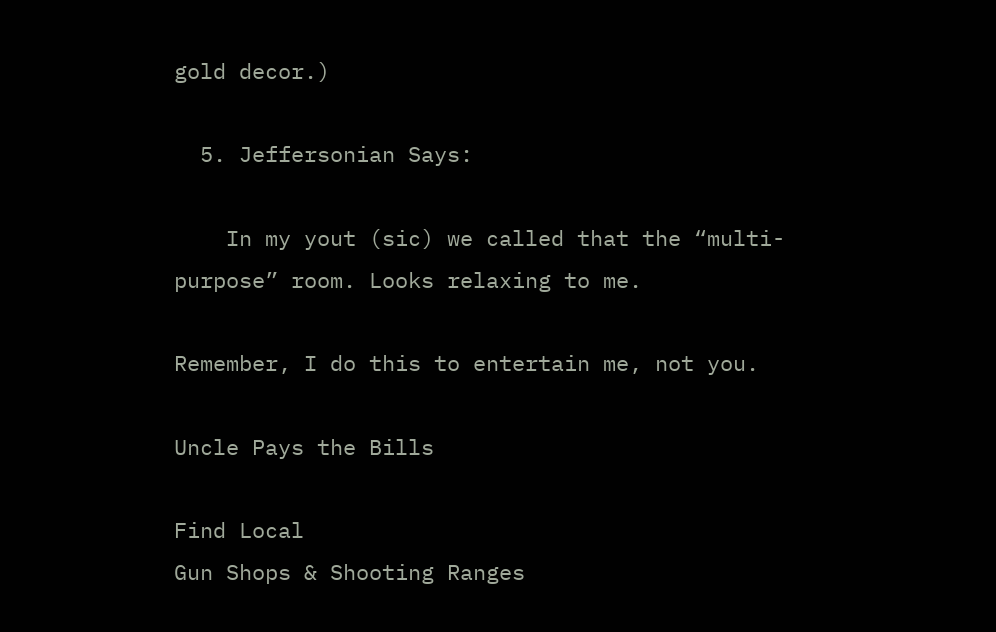gold decor.)

  5. Jeffersonian Says:

    In my yout (sic) we called that the “multi-purpose” room. Looks relaxing to me.

Remember, I do this to entertain me, not you.

Uncle Pays the Bills

Find Local
Gun Shops & Shooting Ranges